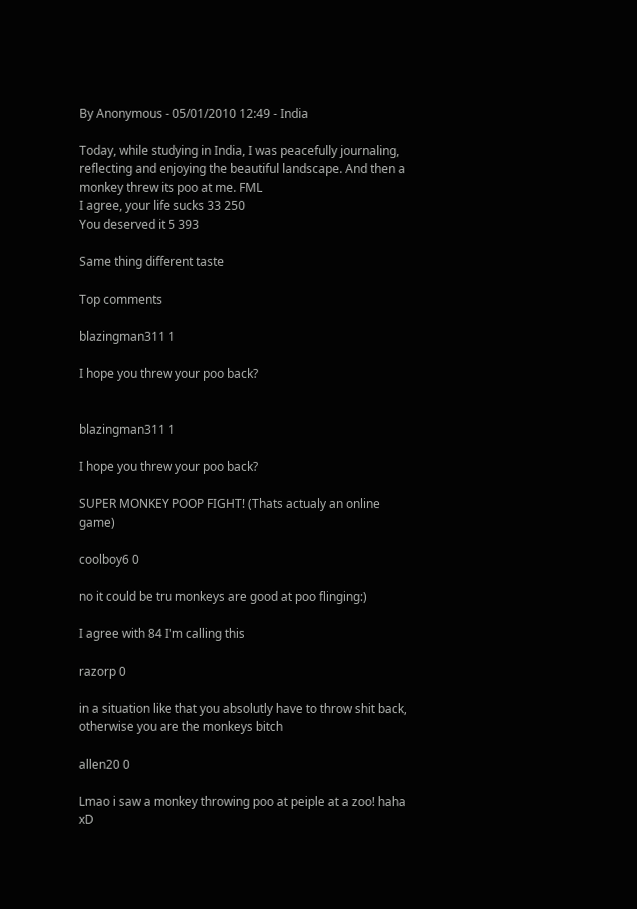By Anonymous - 05/01/2010 12:49 - India

Today, while studying in India, I was peacefully journaling, reflecting and enjoying the beautiful landscape. And then a monkey threw its poo at me. FML
I agree, your life sucks 33 250
You deserved it 5 393

Same thing different taste

Top comments

blazingman311 1

I hope you threw your poo back?


blazingman311 1

I hope you threw your poo back?

SUPER MONKEY POOP FIGHT! (Thats actualy an online game)

coolboy6 0

no it could be tru monkeys are good at poo flinging:)

I agree with 84 I'm calling this

razorp 0

in a situation like that you absolutly have to throw shit back, otherwise you are the monkeys bitch

allen20 0

Lmao i saw a monkey throwing poo at peiple at a zoo! haha xD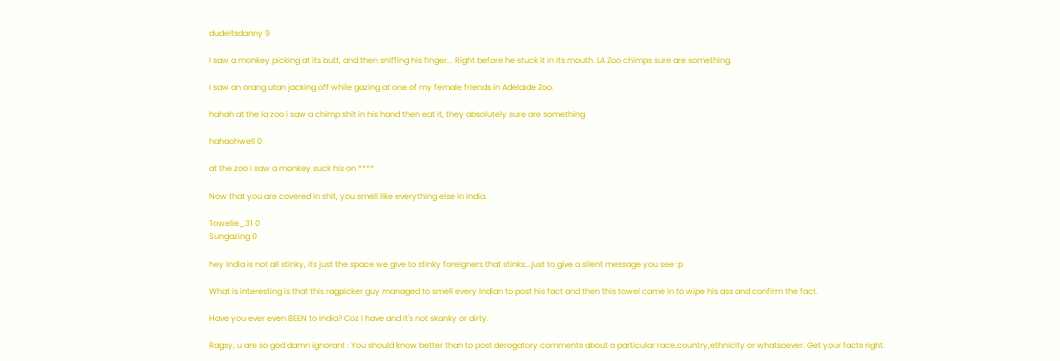dudeitsdanny 9

I saw a monkey picking at its butt, and then sniffing his finger... Right before he stuck it in its mouth. LA Zoo chimps sure are something.

I saw an orang utan jacking off while gazing at one of my female friends in Adelaide Zoo.

hahah at the la zoo i saw a chimp shit in his hand then eat it, they absolutely sure are something

hahaohwell 0

at the zoo i saw a monkey suck his on ****

Now that you are covered in shit, you smell like everything else in India.

Towelie_31 0
Sungazing 0

hey India is not all stinky, its just the space we give to stinky foreigners that stinks...just to give a silent message you see :p

What is interesting is that this ragpicker guy managed to smell every Indian to post his fact and then this towel came in to wipe his ass and confirm the fact.

Have you ever even BEEN to India? Coz I have and it's not skanky or dirty.

Ragsy, u are so god damn ignorant : You should know better than to post derogatory comments about a particular race,country,ethnicity or whatsoever. Get your facts right.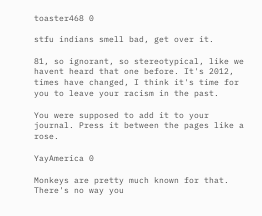toaster468 0

stfu indians smell bad, get over it.

81, so ignorant, so stereotypical, like we havent heard that one before. It's 2012, times have changed, I think it's time for you to leave your racism in the past.

You were supposed to add it to your journal. Press it between the pages like a rose.

YayAmerica 0

Monkeys are pretty much known for that. There's no way you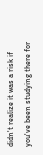didn't realize it was a risk if you've been studying there for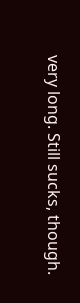very long. Still sucks, though.